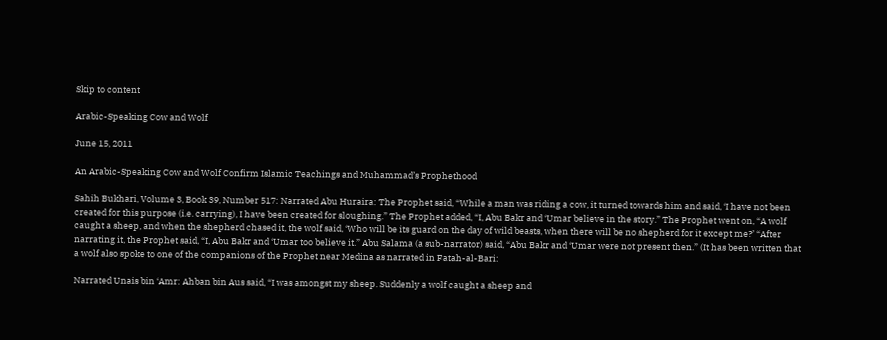Skip to content

Arabic-Speaking Cow and Wolf

June 15, 2011

An Arabic-Speaking Cow and Wolf Confirm Islamic Teachings and Muhammad’s Prophethood

Sahih Bukhari, Volume 3, Book 39, Number 517: Narrated Abu Huraira: The Prophet said, “While a man was riding a cow, it turned towards him and said, ‘I have not been created for this purpose (i.e. carrying), I have been created for sloughing.” The Prophet added, “I, Abu Bakr and ‘Umar believe in the story.” The Prophet went on, “A wolf caught a sheep, and when the shepherd chased it, the wolf said, ‘Who will be its guard on the day of wild beasts, when there will be no shepherd for it except me?’ “After narrating it, the Prophet said, “I, Abu Bakr and ‘Umar too believe it.” Abu Salama (a sub-narrator) said, “Abu Bakr and ‘Umar were not present then.” (It has been written that a wolf also spoke to one of the companions of the Prophet near Medina as narrated in Fatah-al-Bari:

Narrated Unais bin ‘Amr: Ahban bin Aus said, “I was amongst my sheep. Suddenly a wolf caught a sheep and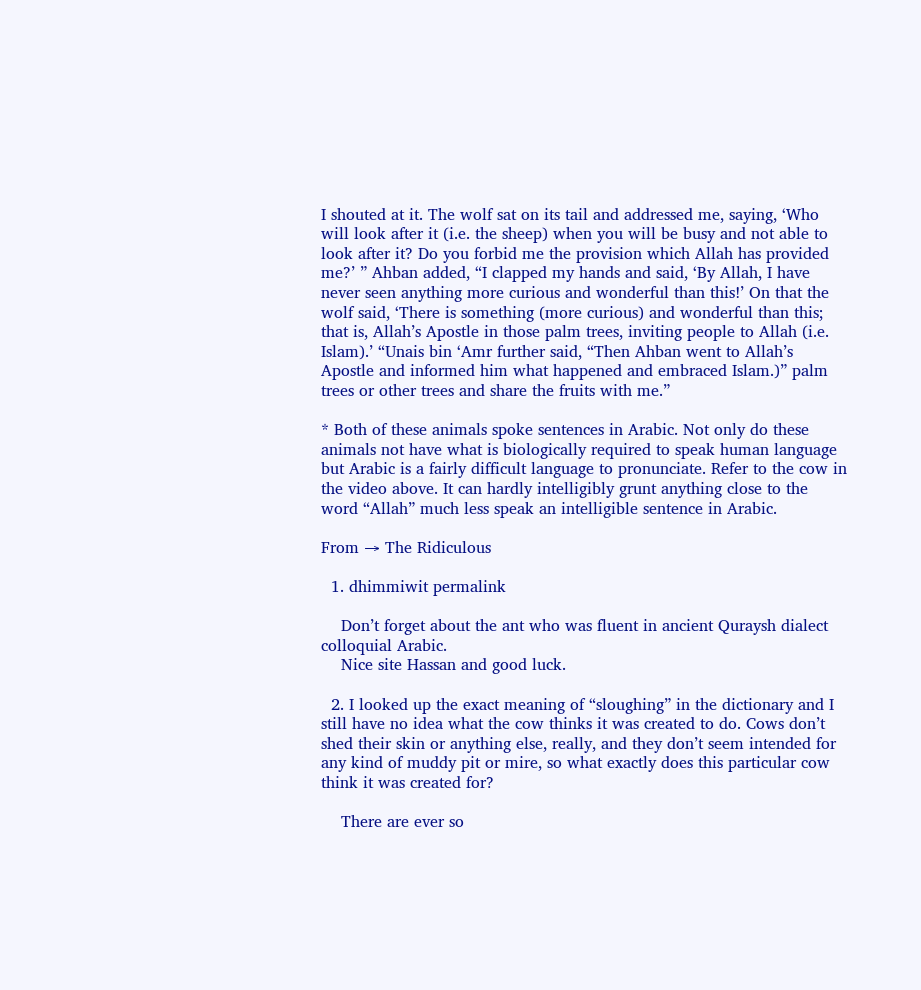I shouted at it. The wolf sat on its tail and addressed me, saying, ‘Who will look after it (i.e. the sheep) when you will be busy and not able to look after it? Do you forbid me the provision which Allah has provided me?’ ” Ahban added, “I clapped my hands and said, ‘By Allah, I have never seen anything more curious and wonderful than this!’ On that the wolf said, ‘There is something (more curious) and wonderful than this; that is, Allah’s Apostle in those palm trees, inviting people to Allah (i.e. Islam).’ “Unais bin ‘Amr further said, “Then Ahban went to Allah’s Apostle and informed him what happened and embraced Islam.)” palm trees or other trees and share the fruits with me.”

* Both of these animals spoke sentences in Arabic. Not only do these animals not have what is biologically required to speak human language but Arabic is a fairly difficult language to pronunciate. Refer to the cow in the video above. It can hardly intelligibly grunt anything close to the word “Allah” much less speak an intelligible sentence in Arabic.

From → The Ridiculous

  1. dhimmiwit permalink

    Don’t forget about the ant who was fluent in ancient Quraysh dialect colloquial Arabic.
    Nice site Hassan and good luck.

  2. I looked up the exact meaning of “sloughing” in the dictionary and I still have no idea what the cow thinks it was created to do. Cows don’t shed their skin or anything else, really, and they don’t seem intended for any kind of muddy pit or mire, so what exactly does this particular cow think it was created for?

    There are ever so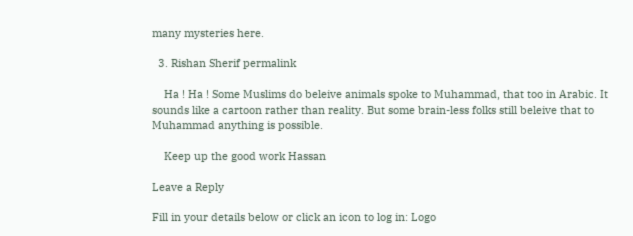many mysteries here.

  3. Rishan Sherif permalink

    Ha ! Ha ! Some Muslims do beleive animals spoke to Muhammad, that too in Arabic. It sounds like a cartoon rather than reality. But some brain-less folks still beleive that to Muhammad anything is possible.

    Keep up the good work Hassan

Leave a Reply

Fill in your details below or click an icon to log in: Logo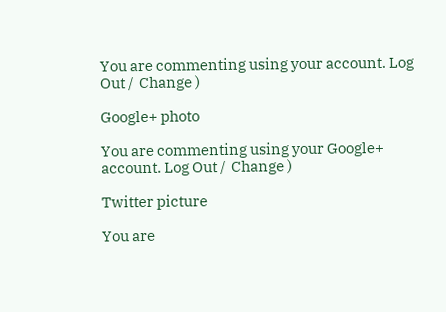You are commenting using your account. Log Out /  Change )

Google+ photo

You are commenting using your Google+ account. Log Out /  Change )

Twitter picture

You are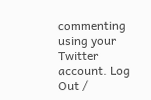commenting using your Twitter account. Log Out /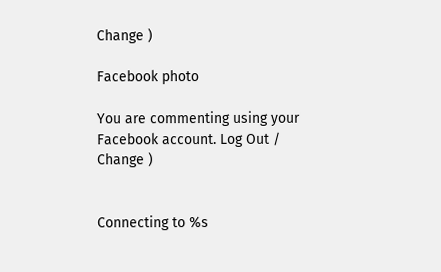Change )

Facebook photo

You are commenting using your Facebook account. Log Out /  Change )


Connecting to %s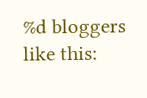%d bloggers like this: